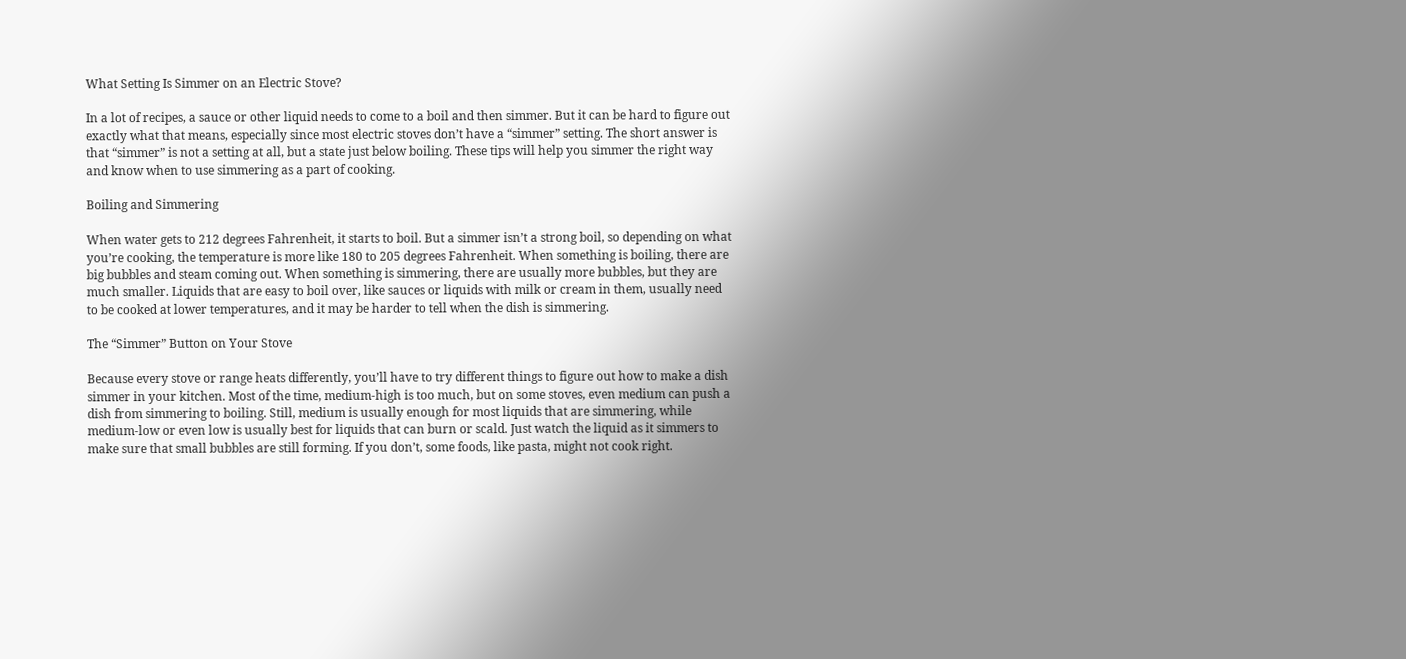What Setting Is Simmer on an Electric Stove?

In a lot of recipes, a sauce or other liquid needs to come to a boil and then simmer. But it can be hard to figure out exactly what that means, especially since most electric stoves don’t have a “simmer” setting. The short answer is that “simmer” is not a setting at all, but a state just below boiling. These tips will help you simmer the right way and know when to use simmering as a part of cooking.

Boiling and Simmering

When water gets to 212 degrees Fahrenheit, it starts to boil. But a simmer isn’t a strong boil, so depending on what you’re cooking, the temperature is more like 180 to 205 degrees Fahrenheit. When something is boiling, there are big bubbles and steam coming out. When something is simmering, there are usually more bubbles, but they are much smaller. Liquids that are easy to boil over, like sauces or liquids with milk or cream in them, usually need to be cooked at lower temperatures, and it may be harder to tell when the dish is simmering.

The “Simmer” Button on Your Stove

Because every stove or range heats differently, you’ll have to try different things to figure out how to make a dish simmer in your kitchen. Most of the time, medium-high is too much, but on some stoves, even medium can push a dish from simmering to boiling. Still, medium is usually enough for most liquids that are simmering, while medium-low or even low is usually best for liquids that can burn or scald. Just watch the liquid as it simmers to make sure that small bubbles are still forming. If you don’t, some foods, like pasta, might not cook right.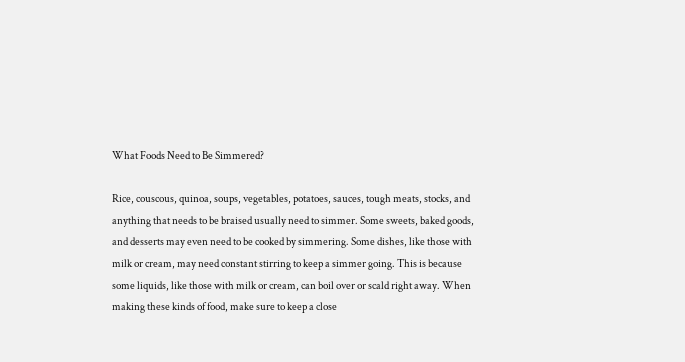What Foods Need to Be Simmered?

Rice, couscous, quinoa, soups, vegetables, potatoes, sauces, tough meats, stocks, and anything that needs to be braised usually need to simmer. Some sweets, baked goods, and desserts may even need to be cooked by simmering. Some dishes, like those with milk or cream, may need constant stirring to keep a simmer going. This is because some liquids, like those with milk or cream, can boil over or scald right away. When making these kinds of food, make sure to keep a close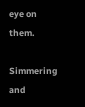eye on them.

Simmering and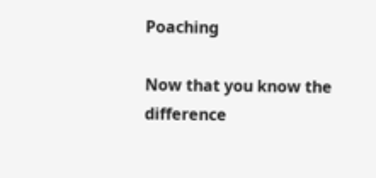Poaching

Now that you know the difference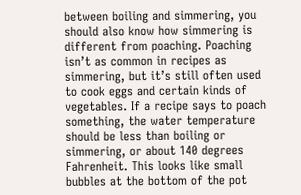between boiling and simmering, you should also know how simmering is different from poaching. Poaching isn’t as common in recipes as simmering, but it’s still often used to cook eggs and certain kinds of vegetables. If a recipe says to poach something, the water temperature should be less than boiling or simmering, or about 140 degrees Fahrenheit. This looks like small bubbles at the bottom of the pot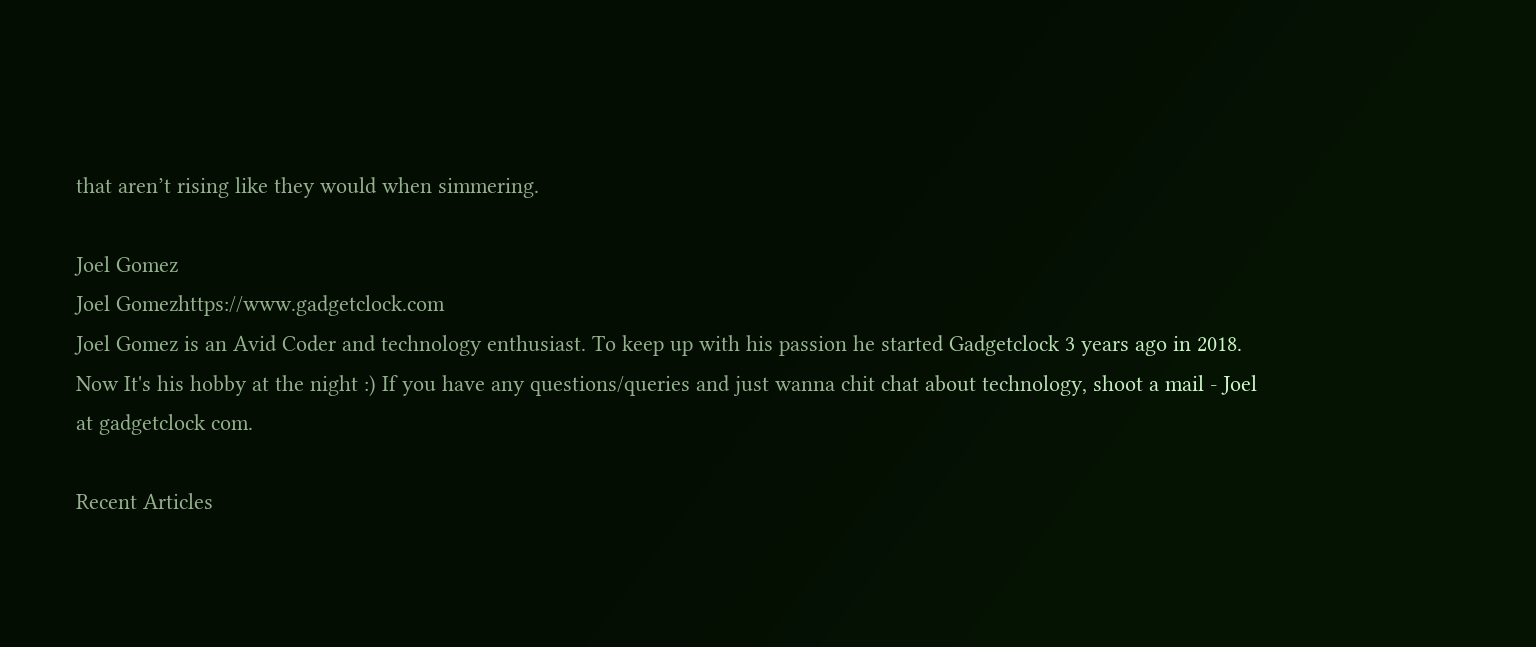that aren’t rising like they would when simmering.

Joel Gomez
Joel Gomezhttps://www.gadgetclock.com
Joel Gomez is an Avid Coder and technology enthusiast. To keep up with his passion he started Gadgetclock 3 years ago in 2018. Now It's his hobby at the night :) If you have any questions/queries and just wanna chit chat about technology, shoot a mail - Joel at gadgetclock com.

Recent Articles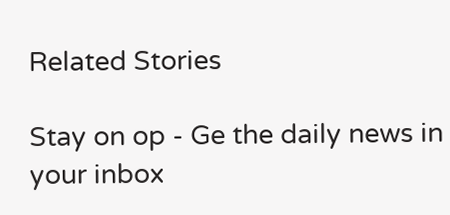Related Stories

Stay on op - Ge the daily news in your inbox